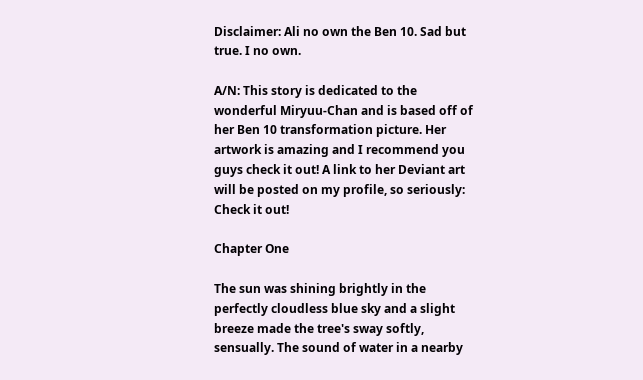Disclaimer: Ali no own the Ben 10. Sad but true. I no own.

A/N: This story is dedicated to the wonderful Miryuu-Chan and is based off of her Ben 10 transformation picture. Her artwork is amazing and I recommend you guys check it out! A link to her Deviant art will be posted on my profile, so seriously: Check it out!

Chapter One

The sun was shining brightly in the perfectly cloudless blue sky and a slight breeze made the tree's sway softly, sensually. The sound of water in a nearby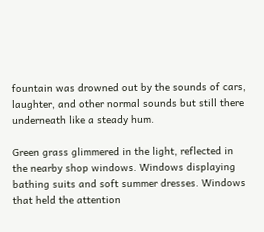fountain was drowned out by the sounds of cars, laughter, and other normal sounds but still there underneath like a steady hum.

Green grass glimmered in the light, reflected in the nearby shop windows. Windows displaying bathing suits and soft summer dresses. Windows that held the attention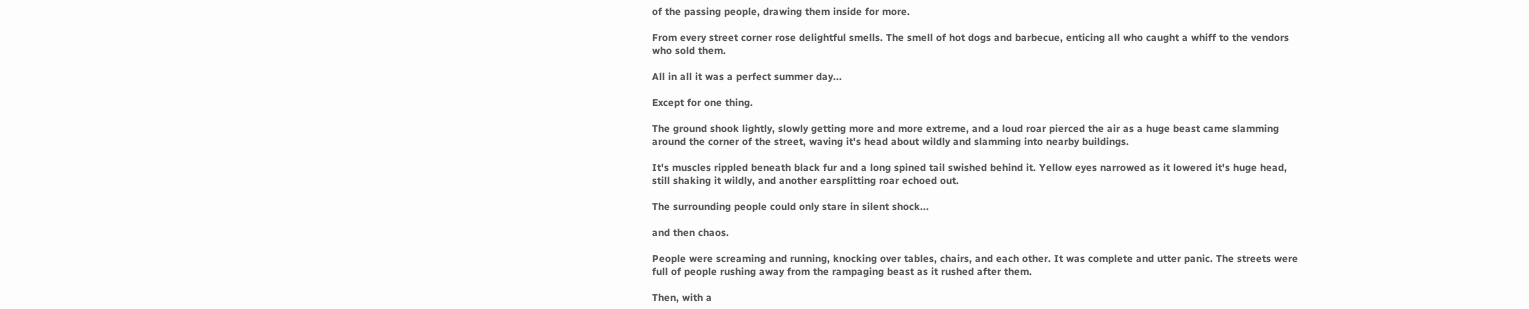of the passing people, drawing them inside for more.

From every street corner rose delightful smells. The smell of hot dogs and barbecue, enticing all who caught a whiff to the vendors who sold them.

All in all it was a perfect summer day...

Except for one thing.

The ground shook lightly, slowly getting more and more extreme, and a loud roar pierced the air as a huge beast came slamming around the corner of the street, waving it's head about wildly and slamming into nearby buildings.

It's muscles rippled beneath black fur and a long spined tail swished behind it. Yellow eyes narrowed as it lowered it's huge head, still shaking it wildly, and another earsplitting roar echoed out.

The surrounding people could only stare in silent shock...

and then chaos.

People were screaming and running, knocking over tables, chairs, and each other. It was complete and utter panic. The streets were full of people rushing away from the rampaging beast as it rushed after them.

Then, with a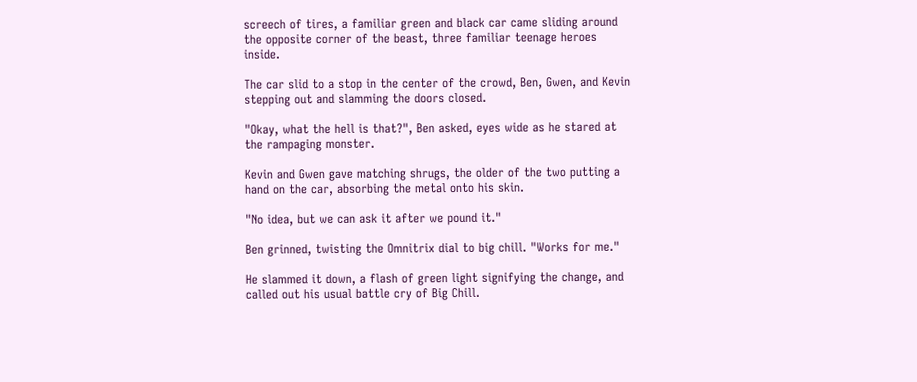screech of tires, a familiar green and black car came sliding around the opposite corner of the beast, three familiar teenage heroes inside.

The car slid to a stop in the center of the crowd, Ben, Gwen, and Kevin stepping out and slamming the doors closed.

"Okay, what the hell is that?", Ben asked, eyes wide as he stared at the rampaging monster.

Kevin and Gwen gave matching shrugs, the older of the two putting a hand on the car, absorbing the metal onto his skin.

"No idea, but we can ask it after we pound it."

Ben grinned, twisting the Omnitrix dial to big chill. "Works for me."

He slammed it down, a flash of green light signifying the change, and called out his usual battle cry of Big Chill.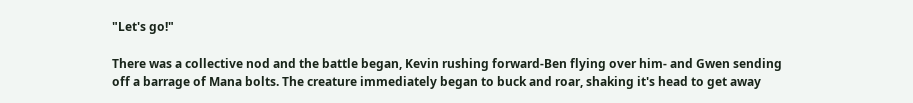"Let's go!"

There was a collective nod and the battle began, Kevin rushing forward-Ben flying over him- and Gwen sending off a barrage of Mana bolts. The creature immediately began to buck and roar, shaking it's head to get away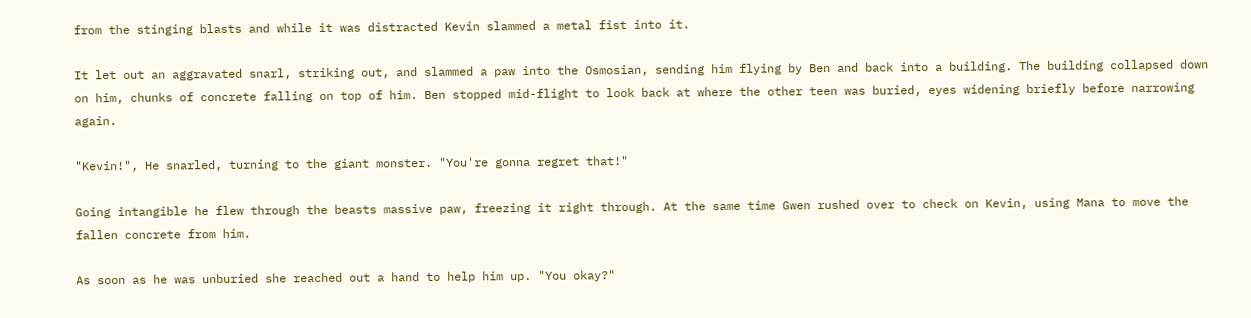from the stinging blasts and while it was distracted Kevin slammed a metal fist into it.

It let out an aggravated snarl, striking out, and slammed a paw into the Osmosian, sending him flying by Ben and back into a building. The building collapsed down on him, chunks of concrete falling on top of him. Ben stopped mid-flight to look back at where the other teen was buried, eyes widening briefly before narrowing again.

"Kevin!", He snarled, turning to the giant monster. "You're gonna regret that!"

Going intangible he flew through the beasts massive paw, freezing it right through. At the same time Gwen rushed over to check on Kevin, using Mana to move the fallen concrete from him.

As soon as he was unburied she reached out a hand to help him up. "You okay?"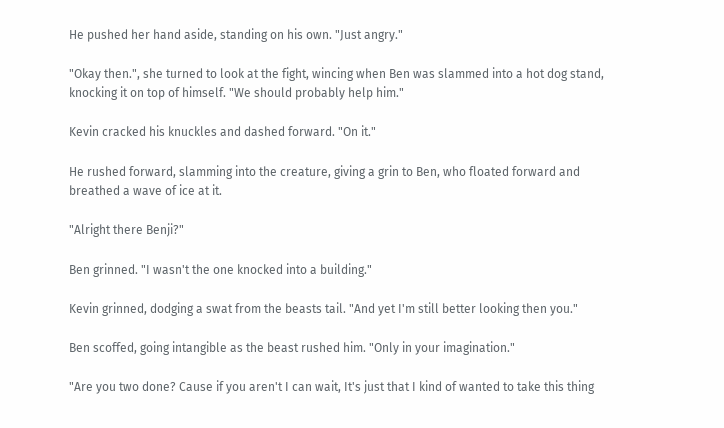He pushed her hand aside, standing on his own. "Just angry."

"Okay then.", she turned to look at the fight, wincing when Ben was slammed into a hot dog stand, knocking it on top of himself. "We should probably help him."

Kevin cracked his knuckles and dashed forward. "On it."

He rushed forward, slamming into the creature, giving a grin to Ben, who floated forward and breathed a wave of ice at it.

"Alright there Benji?"

Ben grinned. "I wasn't the one knocked into a building."

Kevin grinned, dodging a swat from the beasts tail. "And yet I'm still better looking then you."

Ben scoffed, going intangible as the beast rushed him. "Only in your imagination."

"Are you two done? Cause if you aren't I can wait, It's just that I kind of wanted to take this thing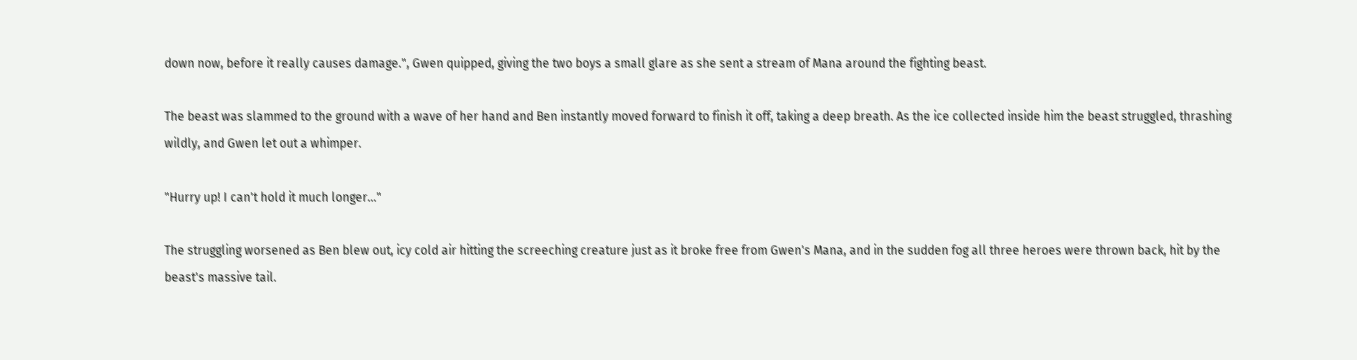down now, before it really causes damage.", Gwen quipped, giving the two boys a small glare as she sent a stream of Mana around the fighting beast.

The beast was slammed to the ground with a wave of her hand and Ben instantly moved forward to finish it off, taking a deep breath. As the ice collected inside him the beast struggled, thrashing wildly, and Gwen let out a whimper.

"Hurry up! I can't hold it much longer..."

The struggling worsened as Ben blew out, icy cold air hitting the screeching creature just as it broke free from Gwen's Mana, and in the sudden fog all three heroes were thrown back, hit by the beast's massive tail.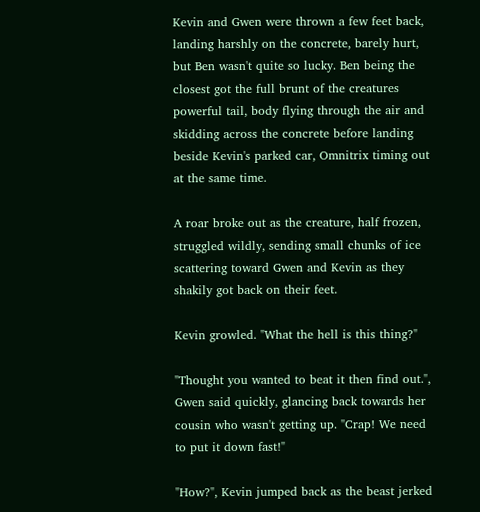Kevin and Gwen were thrown a few feet back, landing harshly on the concrete, barely hurt, but Ben wasn't quite so lucky. Ben being the closest got the full brunt of the creatures powerful tail, body flying through the air and skidding across the concrete before landing beside Kevin's parked car, Omnitrix timing out at the same time.

A roar broke out as the creature, half frozen, struggled wildly, sending small chunks of ice scattering toward Gwen and Kevin as they shakily got back on their feet.

Kevin growled. "What the hell is this thing?"

"Thought you wanted to beat it then find out.", Gwen said quickly, glancing back towards her cousin who wasn't getting up. "Crap! We need to put it down fast!"

"How?", Kevin jumped back as the beast jerked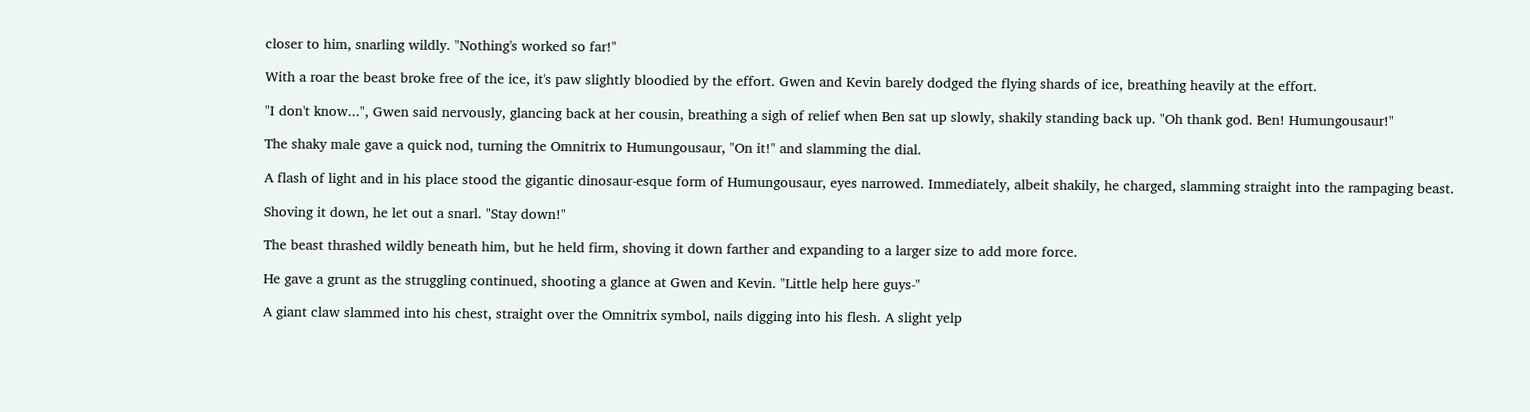closer to him, snarling wildly. "Nothing's worked so far!"

With a roar the beast broke free of the ice, it's paw slightly bloodied by the effort. Gwen and Kevin barely dodged the flying shards of ice, breathing heavily at the effort.

"I don't know...", Gwen said nervously, glancing back at her cousin, breathing a sigh of relief when Ben sat up slowly, shakily standing back up. "Oh thank god. Ben! Humungousaur!"

The shaky male gave a quick nod, turning the Omnitrix to Humungousaur, "On it!" and slamming the dial.

A flash of light and in his place stood the gigantic dinosaur-esque form of Humungousaur, eyes narrowed. Immediately, albeit shakily, he charged, slamming straight into the rampaging beast.

Shoving it down, he let out a snarl. "Stay down!"

The beast thrashed wildly beneath him, but he held firm, shoving it down farther and expanding to a larger size to add more force.

He gave a grunt as the struggling continued, shooting a glance at Gwen and Kevin. "Little help here guys-"

A giant claw slammed into his chest, straight over the Omnitrix symbol, nails digging into his flesh. A slight yelp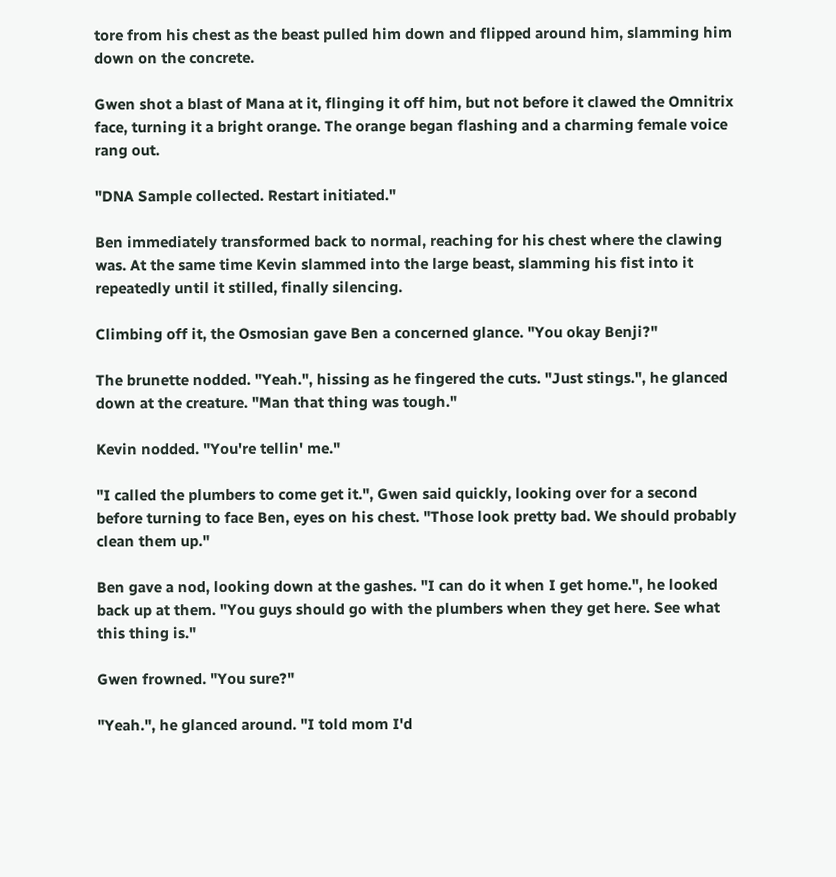tore from his chest as the beast pulled him down and flipped around him, slamming him down on the concrete.

Gwen shot a blast of Mana at it, flinging it off him, but not before it clawed the Omnitrix face, turning it a bright orange. The orange began flashing and a charming female voice rang out.

"DNA Sample collected. Restart initiated."

Ben immediately transformed back to normal, reaching for his chest where the clawing was. At the same time Kevin slammed into the large beast, slamming his fist into it repeatedly until it stilled, finally silencing.

Climbing off it, the Osmosian gave Ben a concerned glance. "You okay Benji?"

The brunette nodded. "Yeah.", hissing as he fingered the cuts. "Just stings.", he glanced down at the creature. "Man that thing was tough."

Kevin nodded. "You're tellin' me."

"I called the plumbers to come get it.", Gwen said quickly, looking over for a second before turning to face Ben, eyes on his chest. "Those look pretty bad. We should probably clean them up."

Ben gave a nod, looking down at the gashes. "I can do it when I get home.", he looked back up at them. "You guys should go with the plumbers when they get here. See what this thing is."

Gwen frowned. "You sure?"

"Yeah.", he glanced around. "I told mom I'd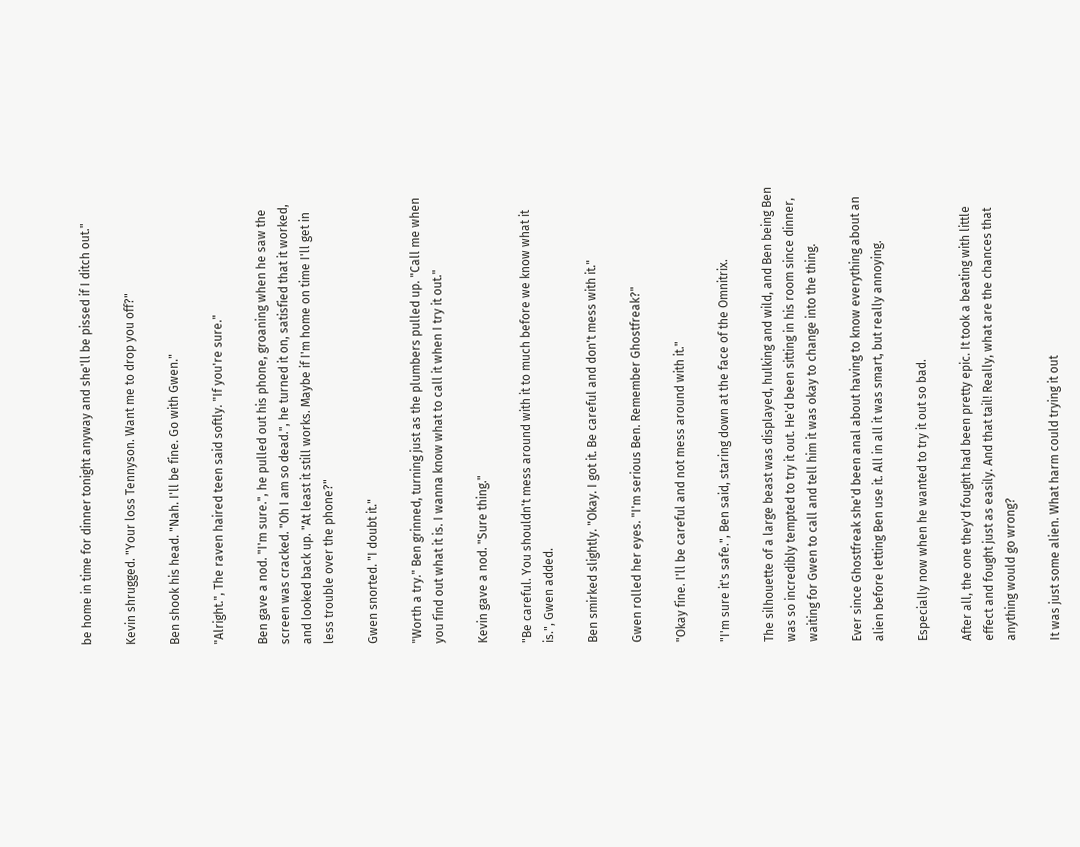be home in time for dinner tonight anyway and she'll be pissed if I ditch out."

Kevin shrugged. "Your loss Tennyson. Want me to drop you off?"

Ben shook his head. "Nah. I'll be fine. Go with Gwen."

"Alright.", The raven haired teen said softly. "If you're sure."

Ben gave a nod. "I'm sure.", he pulled out his phone, groaning when he saw the screen was cracked. "Oh I am so dead.", he turned it on, satisfied that it worked, and looked back up. "At least it still works. Maybe if I'm home on time I'll get in less trouble over the phone?"

Gwen snorted. "I doubt it."

"Worth a try." Ben grinned, turning just as the plumbers pulled up. "Call me when you find out what it is. I wanna know what to call it when I try it out."

Kevin gave a nod. "Sure thing."

"Be careful. You shouldn't mess around with it to much before we know what it is.", Gwen added.

Ben smirked slightly. "Okay. I got it. Be careful and don't mess with it."

Gwen rolled her eyes. "I'm serious Ben. Remember Ghostfreak?"

"Okay fine. I'll be careful and not mess around with it."

"I'm sure it's safe.", Ben said, staring down at the face of the Omnitrix.

The silhouette of a large beast was displayed, hulking and wild, and Ben being Ben was so incredibly tempted to try it out. He'd been sitting in his room since dinner, waiting for Gwen to call and tell him it was okay to change into the thing.

Ever since Ghostfreak she'd been anal about having to know everything about an alien before letting Ben use it. All in all it was smart, but really annoying.

Especially now when he wanted to try it out so bad.

After all, the one they'd fought had been pretty epic. It took a beating with little effect and fought just as easily. And that tail! Really, what are the chances that anything would go wrong?

It was just some alien. What harm could trying it out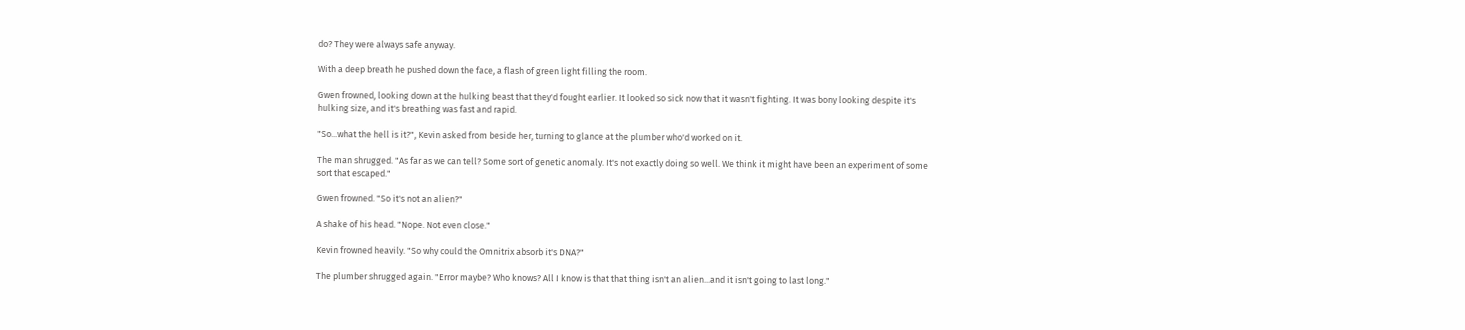do? They were always safe anyway.

With a deep breath he pushed down the face, a flash of green light filling the room.

Gwen frowned, looking down at the hulking beast that they'd fought earlier. It looked so sick now that it wasn't fighting. It was bony looking despite it's hulking size, and it's breathing was fast and rapid.

"So...what the hell is it?", Kevin asked from beside her, turning to glance at the plumber who'd worked on it.

The man shrugged. "As far as we can tell? Some sort of genetic anomaly. It's not exactly doing so well. We think it might have been an experiment of some sort that escaped."

Gwen frowned. "So it's not an alien?"

A shake of his head. "Nope. Not even close."

Kevin frowned heavily. "So why could the Omnitrix absorb it's DNA?"

The plumber shrugged again. "Error maybe? Who knows? All I know is that that thing isn't an alien...and it isn't going to last long."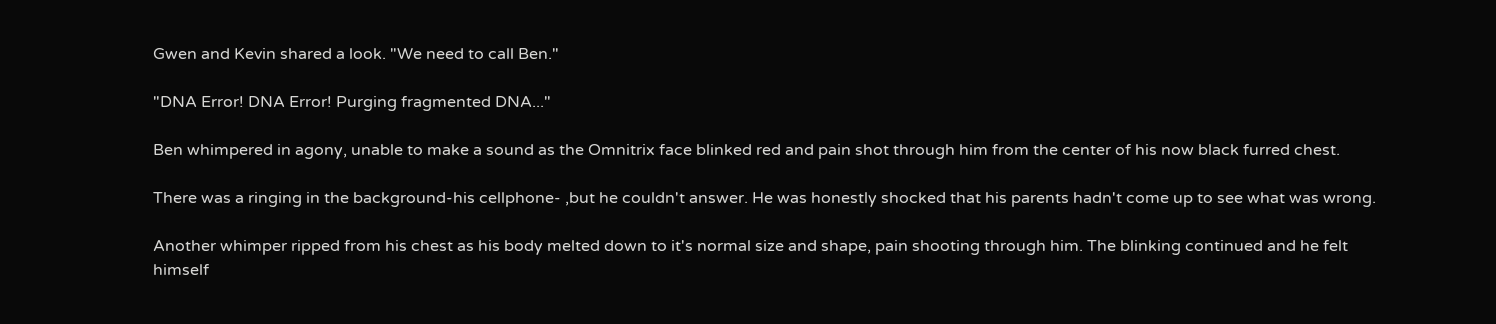Gwen and Kevin shared a look. "We need to call Ben."

"DNA Error! DNA Error! Purging fragmented DNA..."

Ben whimpered in agony, unable to make a sound as the Omnitrix face blinked red and pain shot through him from the center of his now black furred chest.

There was a ringing in the background-his cellphone- ,but he couldn't answer. He was honestly shocked that his parents hadn't come up to see what was wrong.

Another whimper ripped from his chest as his body melted down to it's normal size and shape, pain shooting through him. The blinking continued and he felt himself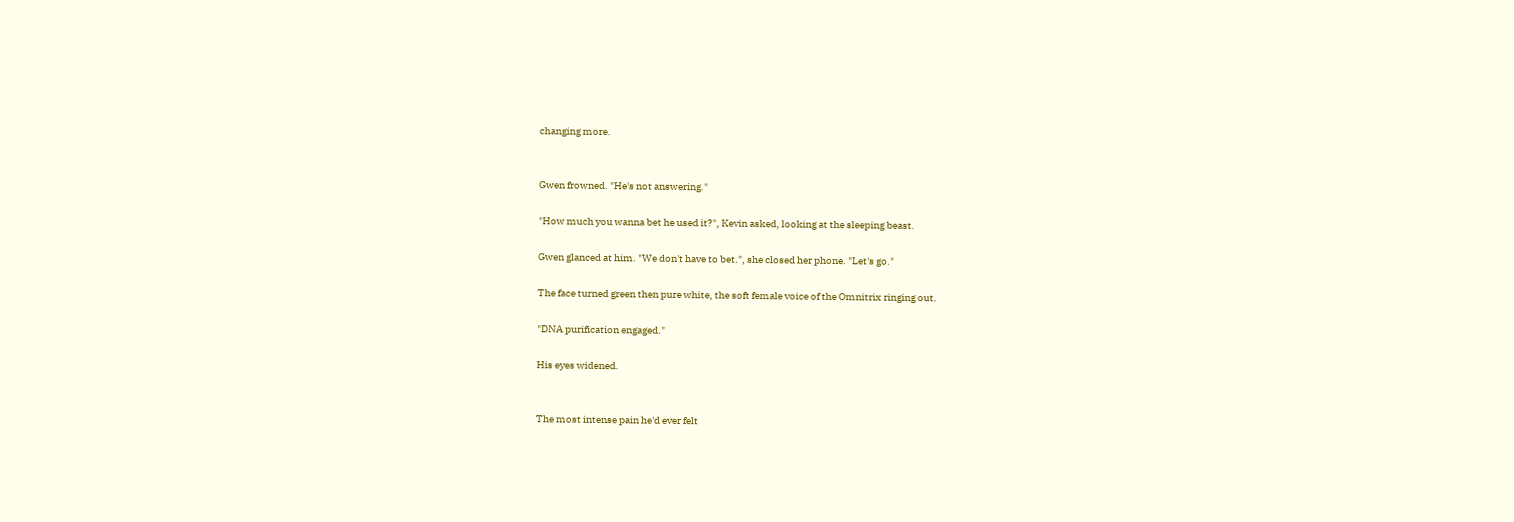changing more.


Gwen frowned. "He's not answering."

"How much you wanna bet he used it?", Kevin asked, looking at the sleeping beast.

Gwen glanced at him. "We don't have to bet.", she closed her phone. "Let's go."

The face turned green then pure white, the soft female voice of the Omnitrix ringing out.

"DNA purification engaged."

His eyes widened.


The most intense pain he'd ever felt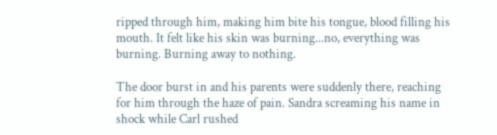ripped through him, making him bite his tongue, blood filling his mouth. It felt like his skin was burning...no, everything was burning. Burning away to nothing.

The door burst in and his parents were suddenly there, reaching for him through the haze of pain. Sandra screaming his name in shock while Carl rushed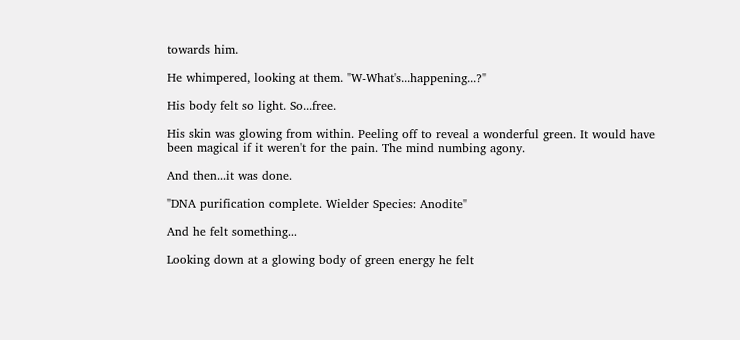towards him.

He whimpered, looking at them. "W-What's...happening...?"

His body felt so light. So...free.

His skin was glowing from within. Peeling off to reveal a wonderful green. It would have been magical if it weren't for the pain. The mind numbing agony.

And then...it was done.

"DNA purification complete. Wielder Species: Anodite"

And he felt something...

Looking down at a glowing body of green energy he felt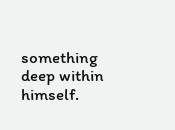something deep within himself.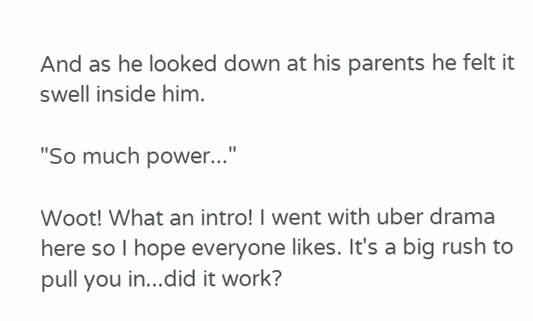And as he looked down at his parents he felt it swell inside him.

"So much power..."

Woot! What an intro! I went with uber drama here so I hope everyone likes. It's a big rush to pull you in...did it work?